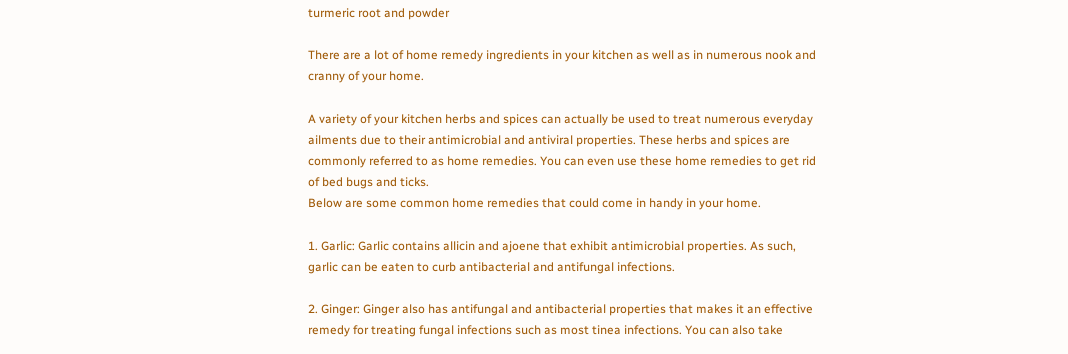turmeric root and powder

There are a lot of home remedy ingredients in your kitchen as well as in numerous nook and cranny of your home.

A variety of your kitchen herbs and spices can actually be used to treat numerous everyday ailments due to their antimicrobial and antiviral properties. These herbs and spices are commonly referred to as home remedies. You can even use these home remedies to get rid of bed bugs and ticks.
Below are some common home remedies that could come in handy in your home.

1. Garlic: Garlic contains allicin and ajoene that exhibit antimicrobial properties. As such, garlic can be eaten to curb antibacterial and antifungal infections.

2. Ginger: Ginger also has antifungal and antibacterial properties that makes it an effective remedy for treating fungal infections such as most tinea infections. You can also take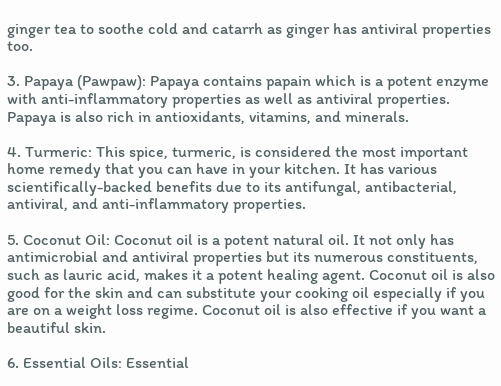ginger tea to soothe cold and catarrh as ginger has antiviral properties too.

3. Papaya (Pawpaw): Papaya contains papain which is a potent enzyme with anti-inflammatory properties as well as antiviral properties. Papaya is also rich in antioxidants, vitamins, and minerals.

4. Turmeric: This spice, turmeric, is considered the most important home remedy that you can have in your kitchen. It has various scientifically-backed benefits due to its antifungal, antibacterial, antiviral, and anti-inflammatory properties.

5. Coconut Oil: Coconut oil is a potent natural oil. It not only has antimicrobial and antiviral properties but its numerous constituents, such as lauric acid, makes it a potent healing agent. Coconut oil is also good for the skin and can substitute your cooking oil especially if you are on a weight loss regime. Coconut oil is also effective if you want a beautiful skin.

6. Essential Oils: Essential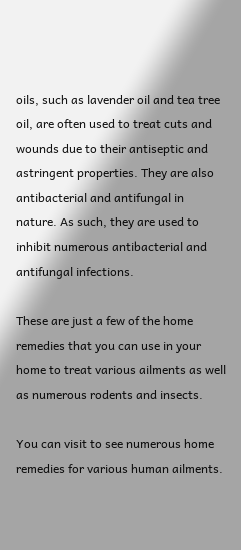oils, such as lavender oil and tea tree oil, are often used to treat cuts and wounds due to their antiseptic and astringent properties. They are also antibacterial and antifungal in nature. As such, they are used to inhibit numerous antibacterial and antifungal infections.

These are just a few of the home remedies that you can use in your home to treat various ailments as well as numerous rodents and insects.

You can visit to see numerous home remedies for various human ailments.